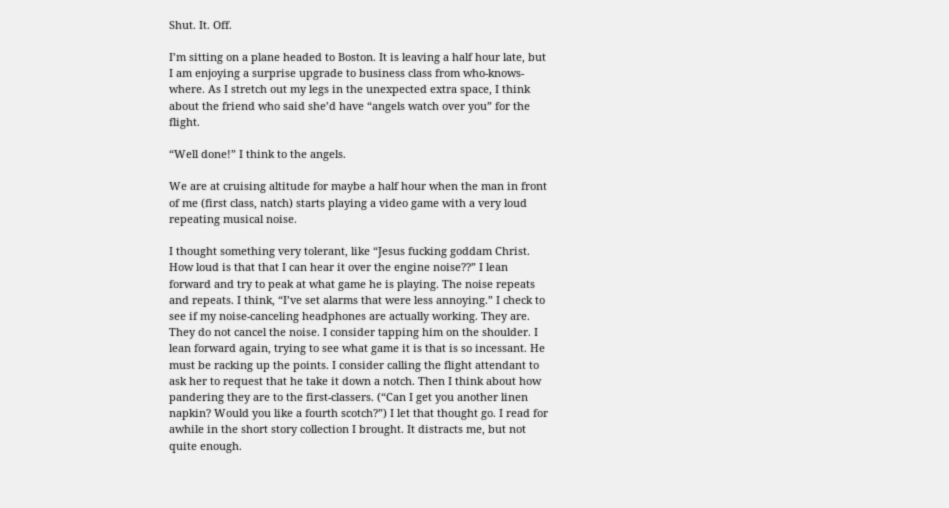Shut. It. Off.

I’m sitting on a plane headed to Boston. It is leaving a half hour late, but I am enjoying a surprise upgrade to business class from who-knows-where. As I stretch out my legs in the unexpected extra space, I think about the friend who said she’d have “angels watch over you” for the flight.

“Well done!” I think to the angels.

We are at cruising altitude for maybe a half hour when the man in front of me (first class, natch) starts playing a video game with a very loud repeating musical noise.

I thought something very tolerant, like “Jesus fucking goddam Christ. How loud is that that I can hear it over the engine noise??” I lean forward and try to peak at what game he is playing. The noise repeats and repeats. I think, “I’ve set alarms that were less annoying.” I check to see if my noise-canceling headphones are actually working. They are. They do not cancel the noise. I consider tapping him on the shoulder. I lean forward again, trying to see what game it is that is so incessant. He must be racking up the points. I consider calling the flight attendant to ask her to request that he take it down a notch. Then I think about how pandering they are to the first-classers. (“Can I get you another linen napkin? Would you like a fourth scotch?”) I let that thought go. I read for awhile in the short story collection I brought. It distracts me, but not quite enough.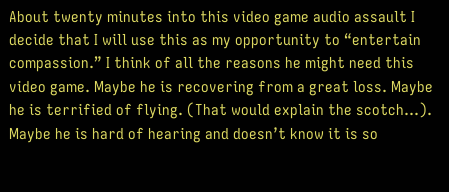About twenty minutes into this video game audio assault I decide that I will use this as my opportunity to “entertain compassion.” I think of all the reasons he might need this video game. Maybe he is recovering from a great loss. Maybe he is terrified of flying. (That would explain the scotch…). Maybe he is hard of hearing and doesn’t know it is so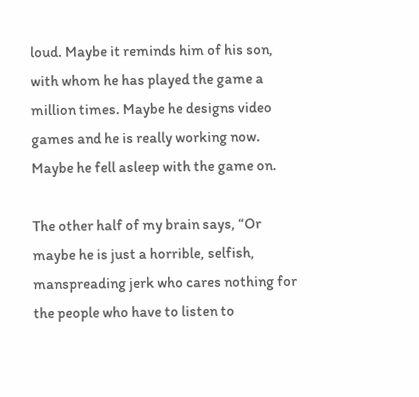loud. Maybe it reminds him of his son, with whom he has played the game a million times. Maybe he designs video games and he is really working now. Maybe he fell asleep with the game on.

The other half of my brain says, “Or maybe he is just a horrible, selfish, manspreading jerk who cares nothing for the people who have to listen to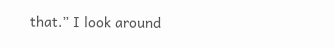that.” I look around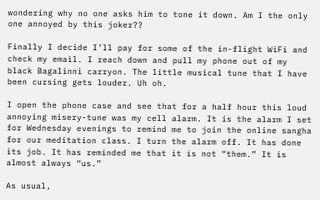wondering why no one asks him to tone it down. Am I the only one annoyed by this joker??

Finally I decide I’ll pay for some of the in-flight WiFi and check my email. I reach down and pull my phone out of my black Bagalinni carryon. The little musical tune that I have been cursing gets louder. Uh oh.

I open the phone case and see that for a half hour this loud annoying misery-tune was my cell alarm. It is the alarm I set for Wednesday evenings to remind me to join the online sangha for our meditation class. I turn the alarm off. It has done its job. It has reminded me that it is not “them.” It is almost always “us.”

As usual,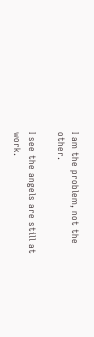I am the problem, not the other.

I see the angels are still at work.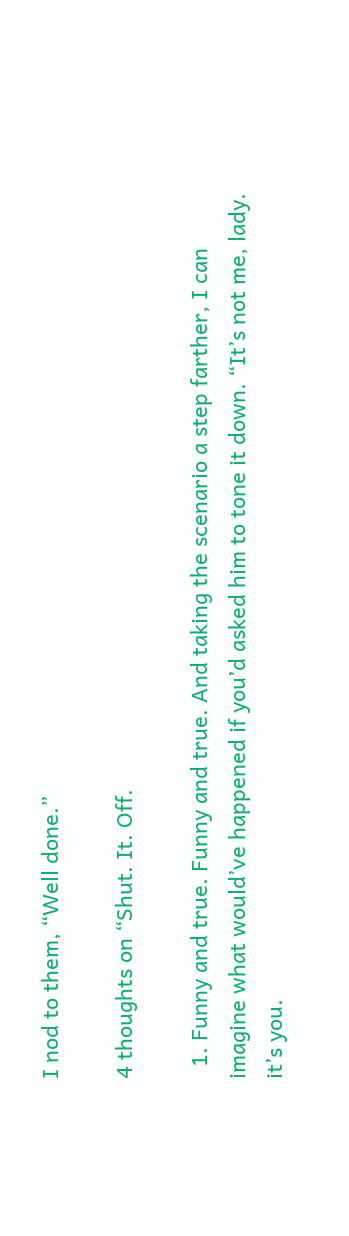I nod to them, “Well done.”

4 thoughts on “Shut. It. Off.

  1. Funny and true. Funny and true. And taking the scenario a step farther, I can imagine what would’ve happened if you’d asked him to tone it down. “It’s not me, lady. it’s you.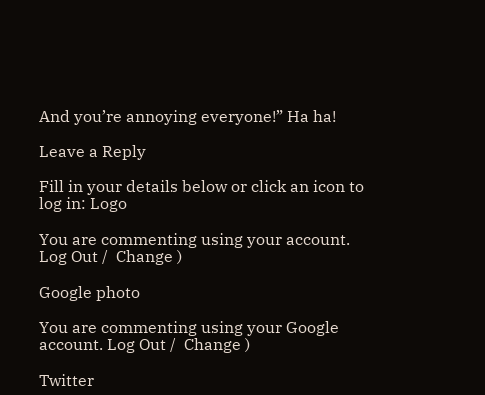And you’re annoying everyone!” Ha ha!

Leave a Reply

Fill in your details below or click an icon to log in: Logo

You are commenting using your account. Log Out /  Change )

Google photo

You are commenting using your Google account. Log Out /  Change )

Twitter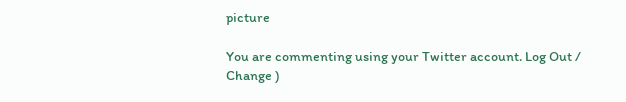picture

You are commenting using your Twitter account. Log Out /  Change )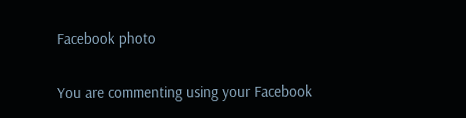Facebook photo

You are commenting using your Facebook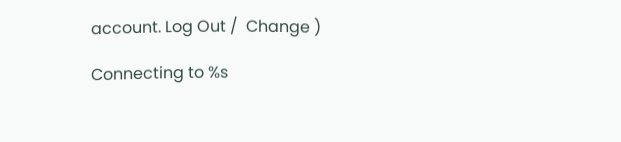account. Log Out /  Change )

Connecting to %s